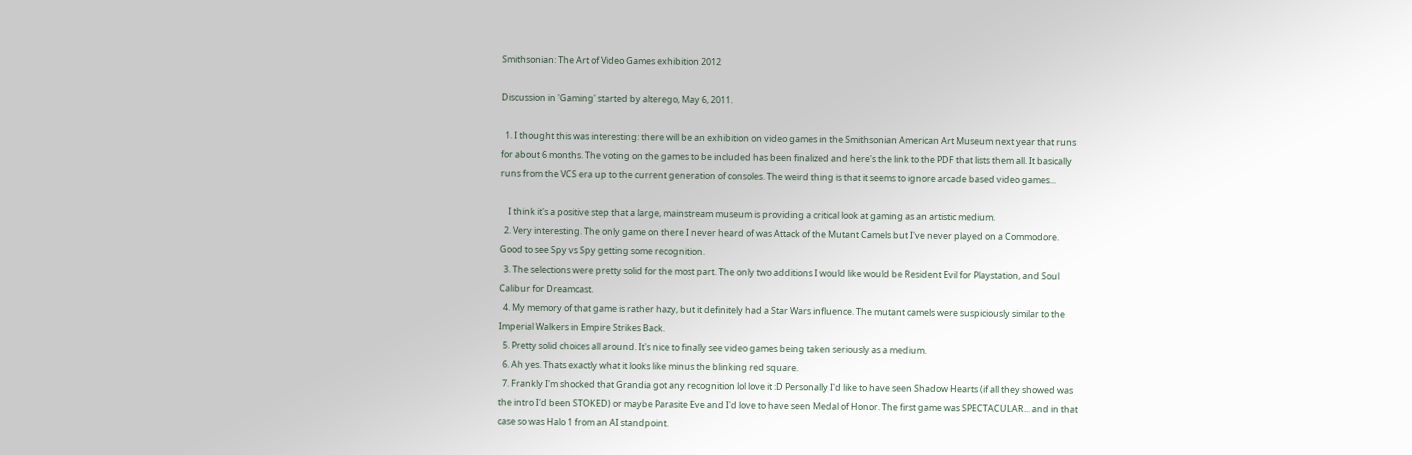Smithsonian: The Art of Video Games exhibition 2012

Discussion in 'Gaming' started by alterego, May 6, 2011.

  1. I thought this was interesting: there will be an exhibition on video games in the Smithsonian American Art Museum next year that runs for about 6 months. The voting on the games to be included has been finalized and here's the link to the PDF that lists them all. It basically runs from the VCS era up to the current generation of consoles. The weird thing is that it seems to ignore arcade based video games...

    I think it's a positive step that a large, mainstream museum is providing a critical look at gaming as an artistic medium.
  2. Very interesting. The only game on there I never heard of was Attack of the Mutant Camels but I've never played on a Commodore. Good to see Spy vs Spy getting some recognition.
  3. The selections were pretty solid for the most part. The only two additions I would like would be Resident Evil for Playstation, and Soul Calibur for Dreamcast.
  4. My memory of that game is rather hazy, but it definitely had a Star Wars influence. The mutant camels were suspiciously similar to the Imperial Walkers in Empire Strikes Back.
  5. Pretty solid choices all around. It's nice to finally see video games being taken seriously as a medium.
  6. Ah yes. Thats exactly what it looks like minus the blinking red square.
  7. Frankly I'm shocked that Grandia got any recognition lol love it :D Personally I'd like to have seen Shadow Hearts (if all they showed was the intro I'd been STOKED) or maybe Parasite Eve and I'd love to have seen Medal of Honor. The first game was SPECTACULAR... and in that case so was Halo 1 from an AI standpoint.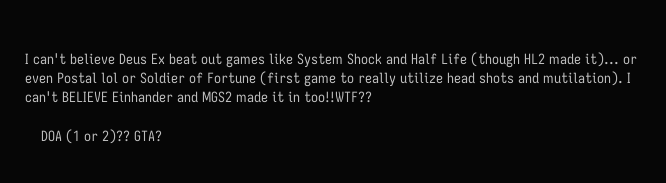I can't believe Deus Ex beat out games like System Shock and Half Life (though HL2 made it)... or even Postal lol or Soldier of Fortune (first game to really utilize head shots and mutilation). I can't BELIEVE Einhander and MGS2 made it in too!!WTF??

    DOA (1 or 2)?? GTA?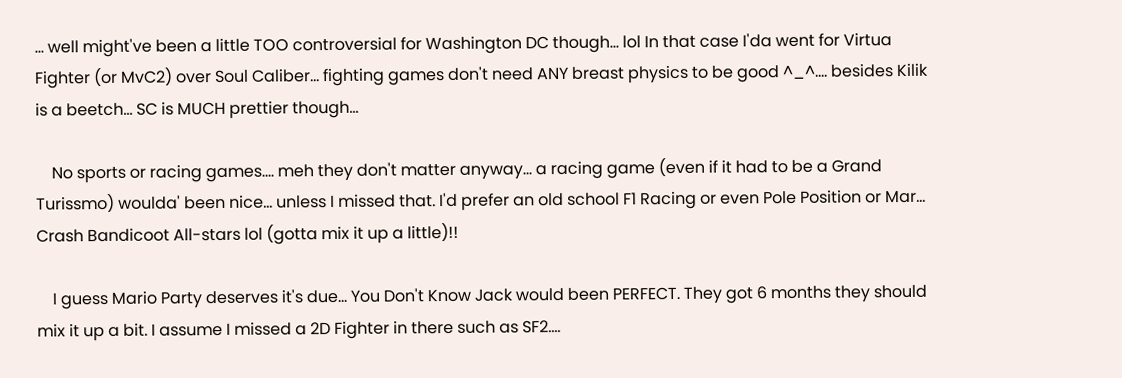... well might've been a little TOO controversial for Washington DC though... lol In that case I'da went for Virtua Fighter (or MvC2) over Soul Caliber... fighting games don't need ANY breast physics to be good ^_^.... besides Kilik is a beetch... SC is MUCH prettier though...

    No sports or racing games.... meh they don't matter anyway... a racing game (even if it had to be a Grand Turissmo) woulda' been nice... unless I missed that. I'd prefer an old school F1 Racing or even Pole Position or Mar... Crash Bandicoot All-stars lol (gotta mix it up a little)!!

    I guess Mario Party deserves it's due... You Don't Know Jack would been PERFECT. They got 6 months they should mix it up a bit. I assume I missed a 2D Fighter in there such as SF2....